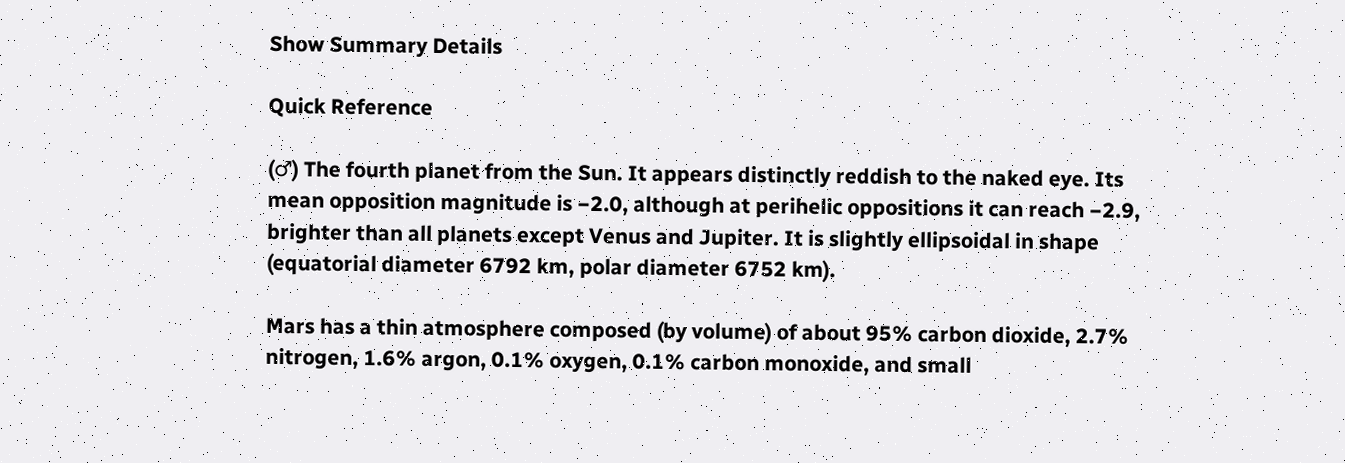Show Summary Details

Quick Reference

(♂) The fourth planet from the Sun. It appears distinctly reddish to the naked eye. Its mean opposition magnitude is −2.0, although at perihelic oppositions it can reach −2.9, brighter than all planets except Venus and Jupiter. It is slightly ellipsoidal in shape (equatorial diameter 6792 km, polar diameter 6752 km).

Mars has a thin atmosphere composed (by volume) of about 95% carbon dioxide, 2.7% nitrogen, 1.6% argon, 0.1% oxygen, 0.1% carbon monoxide, and small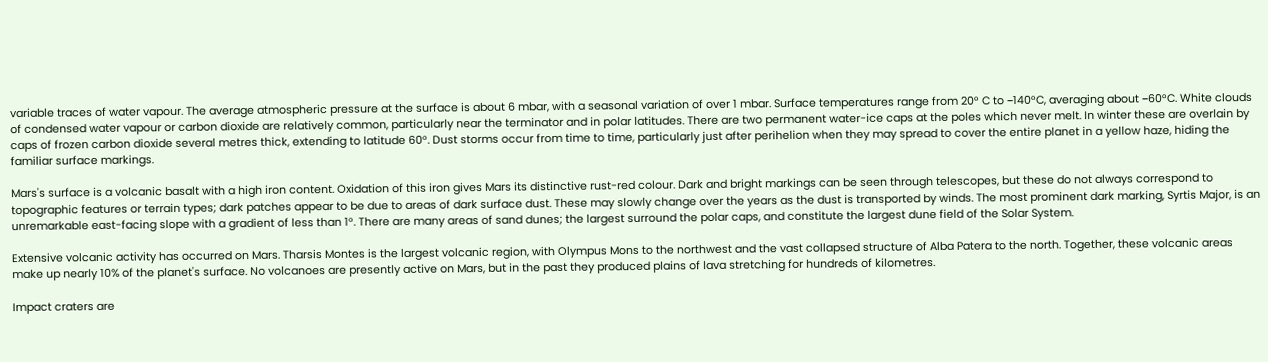variable traces of water vapour. The average atmospheric pressure at the surface is about 6 mbar, with a seasonal variation of over 1 mbar. Surface temperatures range from 20° C to −140°C, averaging about −60°C. White clouds of condensed water vapour or carbon dioxide are relatively common, particularly near the terminator and in polar latitudes. There are two permanent water-ice caps at the poles which never melt. In winter these are overlain by caps of frozen carbon dioxide several metres thick, extending to latitude 60°. Dust storms occur from time to time, particularly just after perihelion when they may spread to cover the entire planet in a yellow haze, hiding the familiar surface markings.

Mars's surface is a volcanic basalt with a high iron content. Oxidation of this iron gives Mars its distinctive rust-red colour. Dark and bright markings can be seen through telescopes, but these do not always correspond to topographic features or terrain types; dark patches appear to be due to areas of dark surface dust. These may slowly change over the years as the dust is transported by winds. The most prominent dark marking, Syrtis Major, is an unremarkable east-facing slope with a gradient of less than 1°. There are many areas of sand dunes; the largest surround the polar caps, and constitute the largest dune field of the Solar System.

Extensive volcanic activity has occurred on Mars. Tharsis Montes is the largest volcanic region, with Olympus Mons to the northwest and the vast collapsed structure of Alba Patera to the north. Together, these volcanic areas make up nearly 10% of the planet's surface. No volcanoes are presently active on Mars, but in the past they produced plains of lava stretching for hundreds of kilometres.

Impact craters are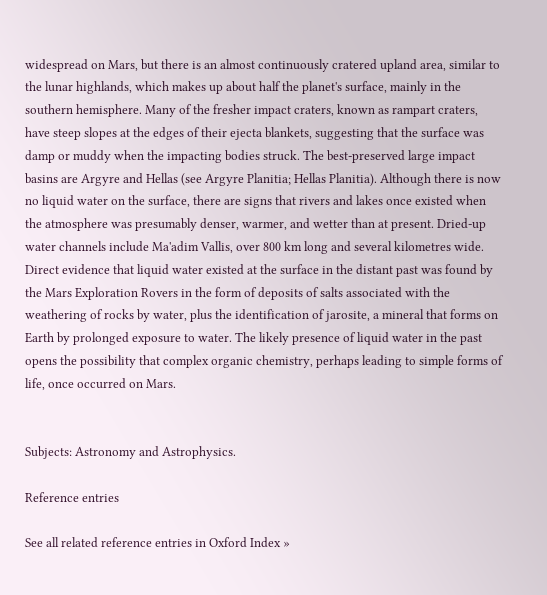widespread on Mars, but there is an almost continuously cratered upland area, similar to the lunar highlands, which makes up about half the planet's surface, mainly in the southern hemisphere. Many of the fresher impact craters, known as rampart craters, have steep slopes at the edges of their ejecta blankets, suggesting that the surface was damp or muddy when the impacting bodies struck. The best-preserved large impact basins are Argyre and Hellas (see Argyre Planitia; Hellas Planitia). Although there is now no liquid water on the surface, there are signs that rivers and lakes once existed when the atmosphere was presumably denser, warmer, and wetter than at present. Dried-up water channels include Ma'adim Vallis, over 800 km long and several kilometres wide. Direct evidence that liquid water existed at the surface in the distant past was found by the Mars Exploration Rovers in the form of deposits of salts associated with the weathering of rocks by water, plus the identification of jarosite, a mineral that forms on Earth by prolonged exposure to water. The likely presence of liquid water in the past opens the possibility that complex organic chemistry, perhaps leading to simple forms of life, once occurred on Mars.


Subjects: Astronomy and Astrophysics.

Reference entries

See all related reference entries in Oxford Index »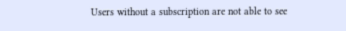Users without a subscription are not able to see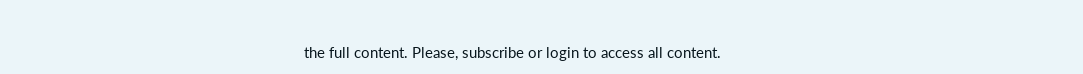the full content. Please, subscribe or login to access all content.